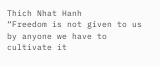Thich Nhat Hanh
“Freedom is not given to us by anyone we have to cultivate it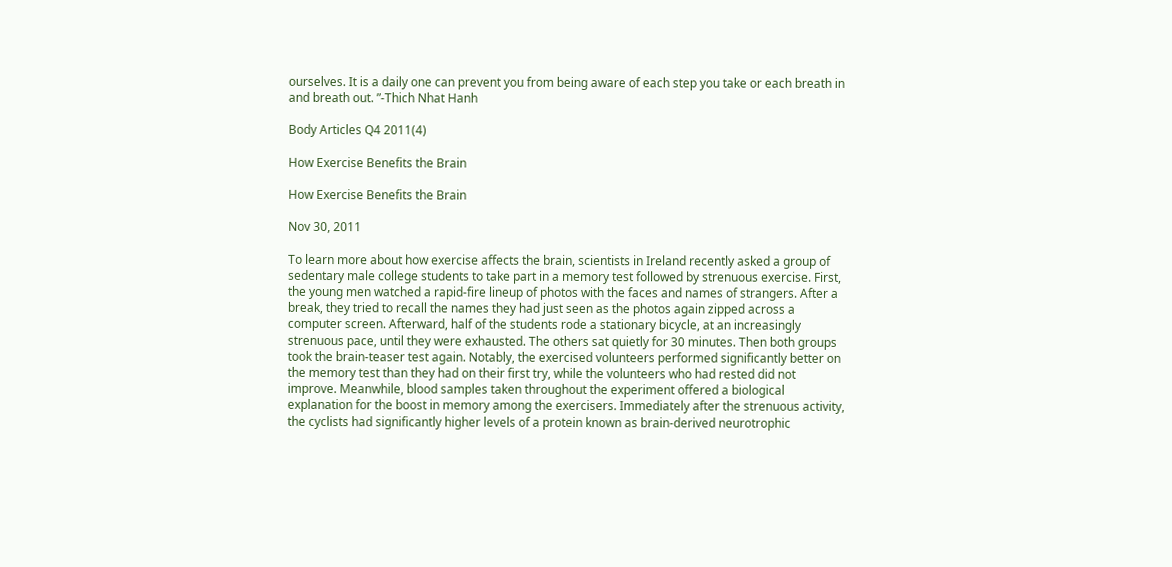ourselves. It is a daily one can prevent you from being aware of each step you take or each breath in and breath out. ”-Thich Nhat Hanh

Body Articles Q4 2011(4)

How Exercise Benefits the Brain

How Exercise Benefits the Brain

Nov 30, 2011

To learn more about how exercise affects the brain, scientists in Ireland recently asked a group of sedentary male college students to take part in a memory test followed by strenuous exercise. First, the young men watched a rapid-fire lineup of photos with the faces and names of strangers. After a break, they tried to recall the names they had just seen as the photos again zipped across a computer screen. Afterward, half of the students rode a stationary bicycle, at an increasingly strenuous pace, until they were exhausted. The others sat quietly for 30 minutes. Then both groups took the brain-teaser test again. Notably, the exercised volunteers performed significantly better on the memory test than they had on their first try, while the volunteers who had rested did not improve. Meanwhile, blood samples taken throughout the experiment offered a biological explanation for the boost in memory among the exercisers. Immediately after the strenuous activity, the cyclists had significantly higher levels of a protein known as brain-derived neurotrophic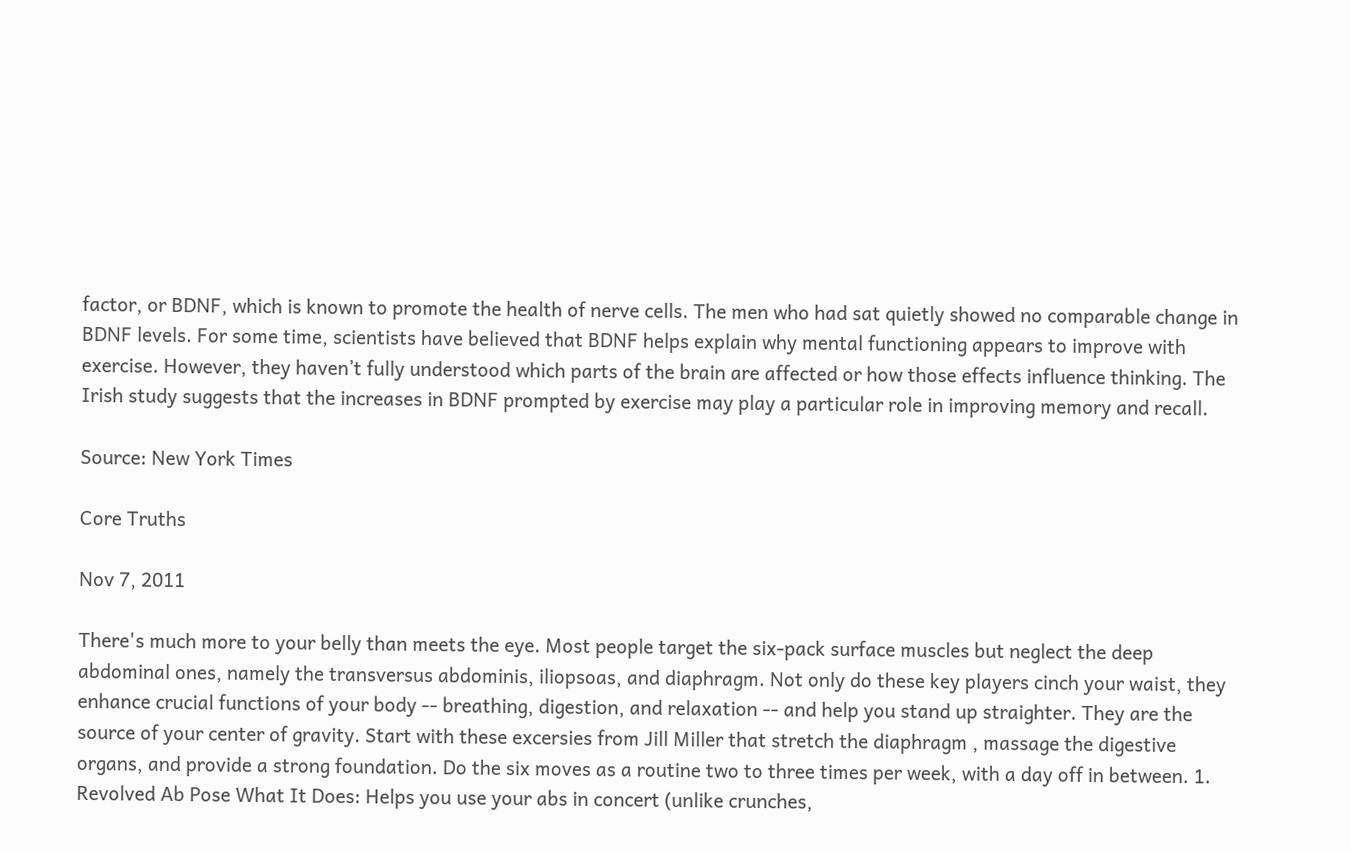factor, or BDNF, which is known to promote the health of nerve cells. The men who had sat quietly showed no comparable change in BDNF levels. For some time, scientists have believed that BDNF helps explain why mental functioning appears to improve with exercise. However, they haven’t fully understood which parts of the brain are affected or how those effects influence thinking. The Irish study suggests that the increases in BDNF prompted by exercise may play a particular role in improving memory and recall.

Source: New York Times

Core Truths

Nov 7, 2011

There's much more to your belly than meets the eye. Most people target the six-pack surface muscles but neglect the deep abdominal ones, namely the transversus abdominis, iliopsoas, and diaphragm. Not only do these key players cinch your waist, they enhance crucial functions of your body -- breathing, digestion, and relaxation -- and help you stand up straighter. They are the source of your center of gravity. Start with these excersies from Jill Miller that stretch the diaphragm , massage the digestive organs, and provide a strong foundation. Do the six moves as a routine two to three times per week, with a day off in between. 1. Revolved Ab Pose What It Does: Helps you use your abs in concert (unlike crunches,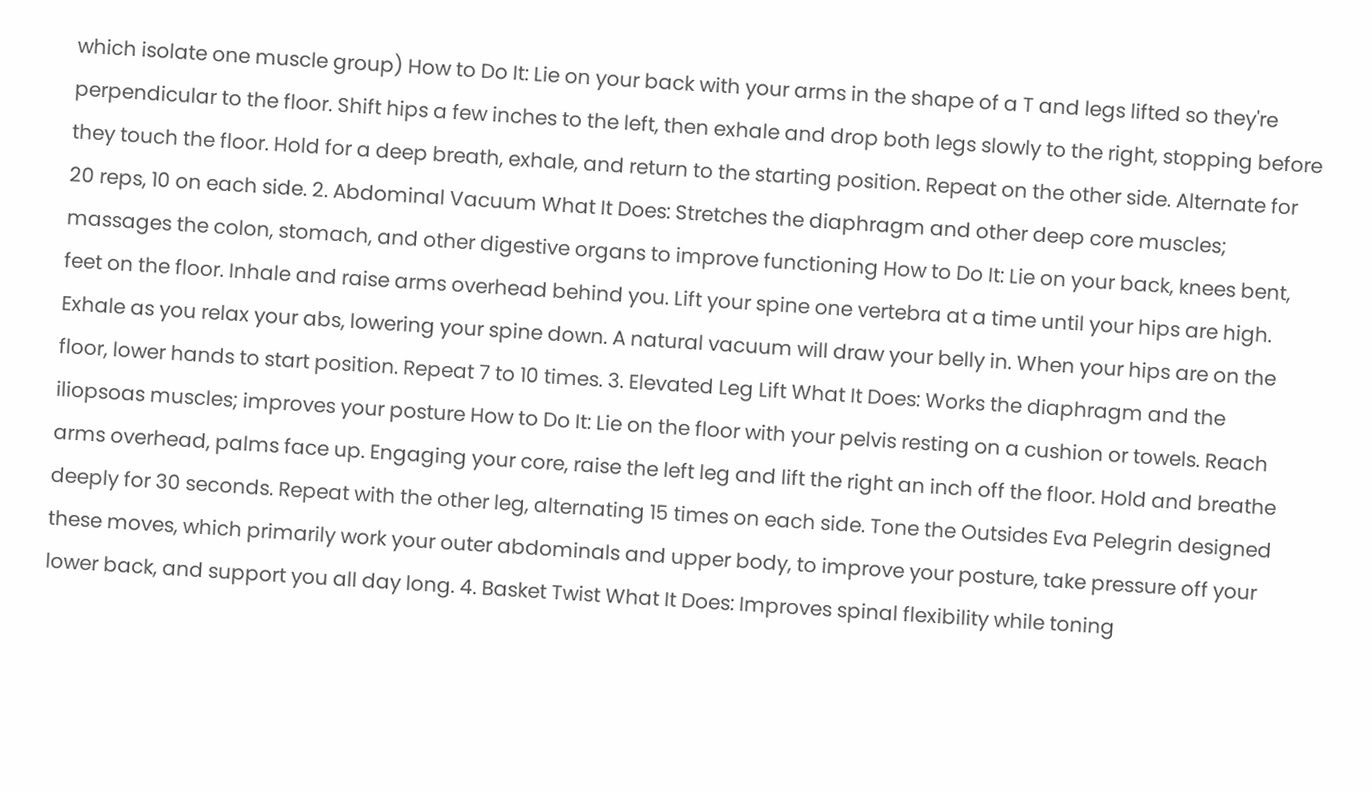which isolate one muscle group) How to Do It: Lie on your back with your arms in the shape of a T and legs lifted so they're perpendicular to the floor. Shift hips a few inches to the left, then exhale and drop both legs slowly to the right, stopping before they touch the floor. Hold for a deep breath, exhale, and return to the starting position. Repeat on the other side. Alternate for 20 reps, 10 on each side. 2. Abdominal Vacuum What It Does: Stretches the diaphragm and other deep core muscles; massages the colon, stomach, and other digestive organs to improve functioning How to Do It: Lie on your back, knees bent, feet on the floor. Inhale and raise arms overhead behind you. Lift your spine one vertebra at a time until your hips are high. Exhale as you relax your abs, lowering your spine down. A natural vacuum will draw your belly in. When your hips are on the floor, lower hands to start position. Repeat 7 to 10 times. 3. Elevated Leg Lift What It Does: Works the diaphragm and the iliopsoas muscles; improves your posture How to Do It: Lie on the floor with your pelvis resting on a cushion or towels. Reach arms overhead, palms face up. Engaging your core, raise the left leg and lift the right an inch off the floor. Hold and breathe deeply for 30 seconds. Repeat with the other leg, alternating 15 times on each side. Tone the Outsides Eva Pelegrin designed these moves, which primarily work your outer abdominals and upper body, to improve your posture, take pressure off your lower back, and support you all day long. 4. Basket Twist What It Does: Improves spinal flexibility while toning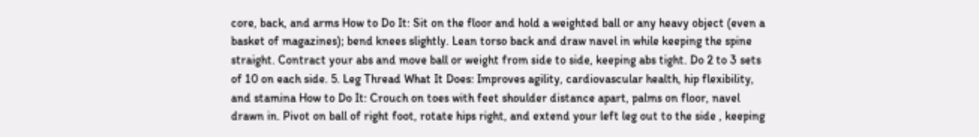core, back, and arms How to Do It: Sit on the floor and hold a weighted ball or any heavy object (even a basket of magazines); bend knees slightly. Lean torso back and draw navel in while keeping the spine straight. Contract your abs and move ball or weight from side to side, keeping abs tight. Do 2 to 3 sets of 10 on each side. 5. Leg Thread What It Does: Improves agility, cardiovascular health, hip flexibility, and stamina How to Do It: Crouch on toes with feet shoulder distance apart, palms on floor, navel drawn in. Pivot on ball of right foot, rotate hips right, and extend your left leg out to the side , keeping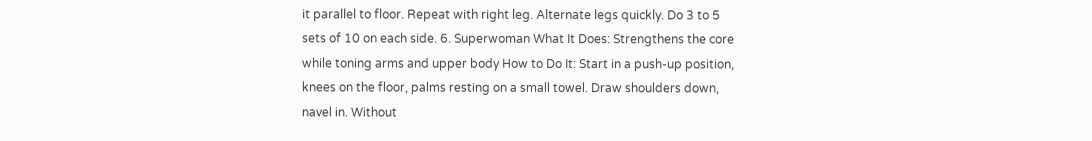it parallel to floor. Repeat with right leg. Alternate legs quickly. Do 3 to 5 sets of 10 on each side. 6. Superwoman What It Does: Strengthens the core while toning arms and upper body How to Do It: Start in a push-up position, knees on the floor, palms resting on a small towel. Draw shoulders down, navel in. Without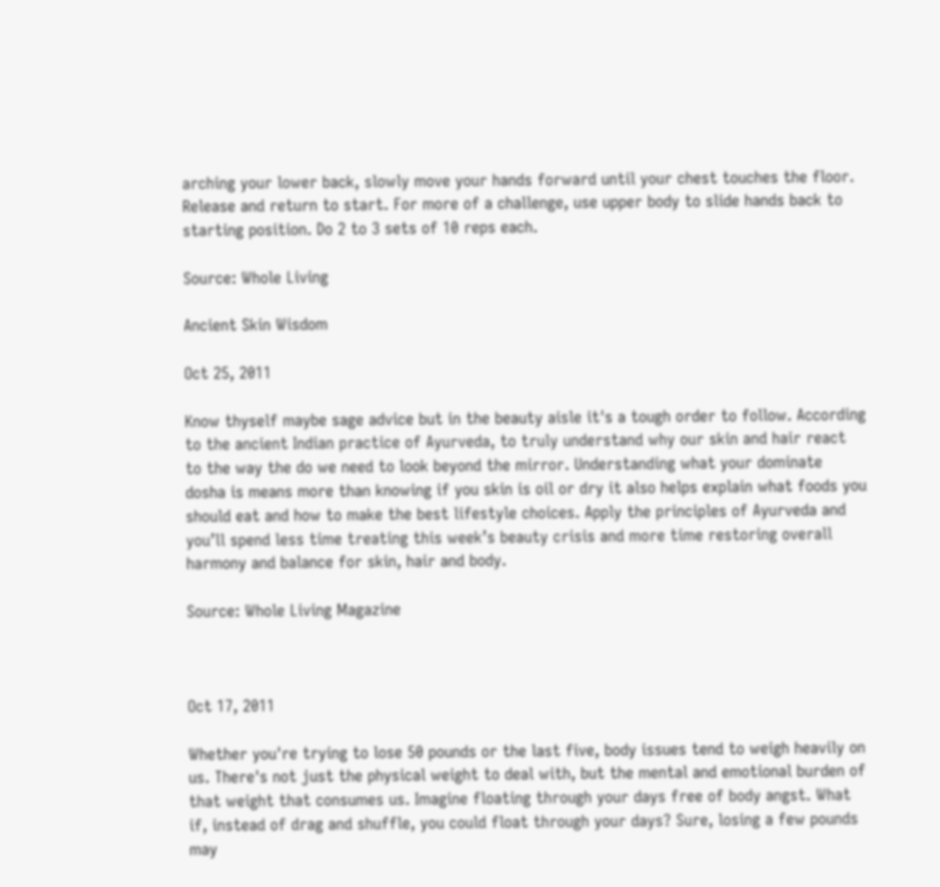arching your lower back, slowly move your hands forward until your chest touches the floor. Release and return to start. For more of a challenge, use upper body to slide hands back to starting position. Do 2 to 3 sets of 10 reps each.

Source: Whole Living

Ancient Skin Wisdom

Oct 25, 2011

Know thyself maybe sage advice but in the beauty aisle it's a tough order to follow. According to the ancient Indian practice of Ayurveda, to truly understand why our skin and hair react to the way the do we need to look beyond the mirror. Understanding what your dominate dosha is means more than knowing if you skin is oil or dry it also helps explain what foods you should eat and how to make the best lifestyle choices. Apply the principles of Ayurveda and you’ll spend less time treating this week’s beauty crisis and more time restoring overall harmony and balance for skin, hair and body.

Source: Whole Living Magazine



Oct 17, 2011

Whether you're trying to lose 50 pounds or the last five, body issues tend to weigh heavily on us. There's not just the physical weight to deal with, but the mental and emotional burden of that weight that consumes us. Imagine floating through your days free of body angst. What if, instead of drag and shuffle, you could float through your days? Sure, losing a few pounds may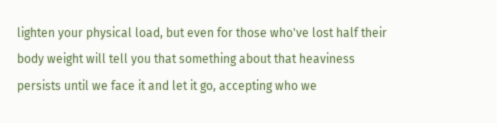lighten your physical load, but even for those who've lost half their body weight will tell you that something about that heaviness persists until we face it and let it go, accepting who we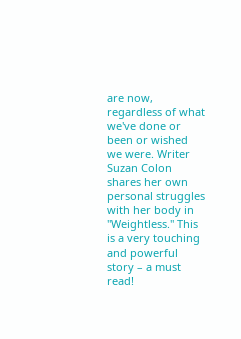are now, regardless of what we've done or been or wished we were. Writer Suzan Colon shares her own personal struggles with her body in "Weightless." This is a very touching and powerful story – a must read!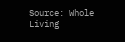Source: Whole Living